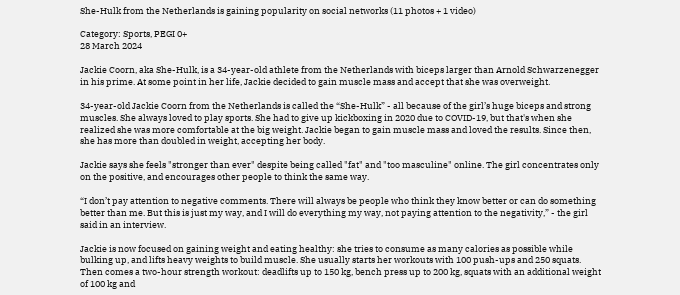She-Hulk from the Netherlands is gaining popularity on social networks (11 photos + 1 video)

Category: Sports, PEGI 0+
28 March 2024

Jackie Coorn, aka She-Hulk, is a 34-year-old athlete from the Netherlands with biceps larger than Arnold Schwarzenegger in his prime. At some point in her life, Jackie decided to gain muscle mass and accept that she was overweight.

34-year-old Jackie Coorn from the Netherlands is called the “She-Hulk” - all because of the girl’s huge biceps and strong muscles. She always loved to play sports. She had to give up kickboxing in 2020 due to COVID-19, but that's when she realized she was more comfortable at the big weight. Jackie began to gain muscle mass and loved the results. Since then, she has more than doubled in weight, accepting her body.

Jackie says she feels "stronger than ever" despite being called "fat" and "too masculine" online. The girl concentrates only on the positive, and encourages other people to think the same way.

“I don’t pay attention to negative comments. There will always be people who think they know better or can do something better than me. But this is just my way, and I will do everything my way, not paying attention to the negativity,” - the girl said in an interview.

Jackie is now focused on gaining weight and eating healthy: she tries to consume as many calories as possible while bulking up, and lifts heavy weights to build muscle. She usually starts her workouts with 100 push-ups and 250 squats. Then comes a two-hour strength workout: deadlifts up to 150 kg, bench press up to 200 kg, squats with an additional weight of 100 kg and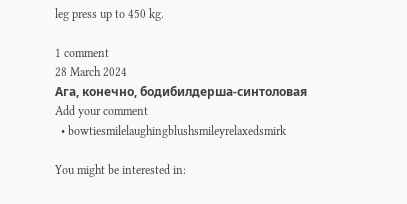leg press up to 450 kg.

1 comment
28 March 2024
Ага, конечно, бодибилдерша-синтоловая
Add your comment
  • bowtiesmilelaughingblushsmileyrelaxedsmirk

You might be interested in: